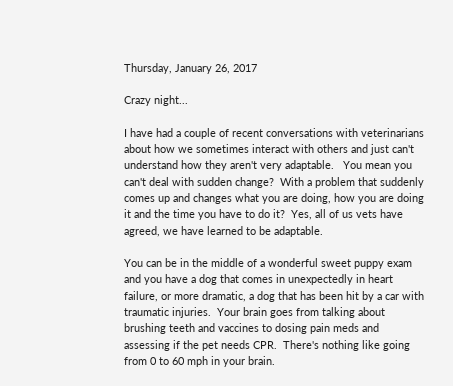Thursday, January 26, 2017

Crazy night...

I have had a couple of recent conversations with veterinarians about how we sometimes interact with others and just can't understand how they aren't very adaptable.   You mean you can't deal with sudden change?  With a problem that suddenly comes up and changes what you are doing, how you are doing it and the time you have to do it?  Yes, all of us vets have agreed, we have learned to be adaptable.

You can be in the middle of a wonderful sweet puppy exam and you have a dog that comes in unexpectedly in heart failure, or more dramatic, a dog that has been hit by a car with traumatic injuries.  Your brain goes from talking about brushing teeth and vaccines to dosing pain meds and assessing if the pet needs CPR.  There's nothing like going from 0 to 60 mph in your brain.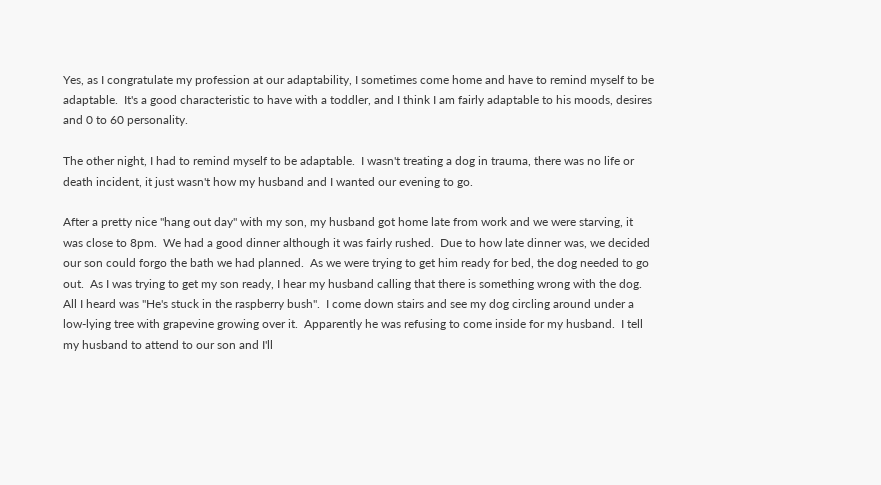Yes, as I congratulate my profession at our adaptability, I sometimes come home and have to remind myself to be adaptable.  It's a good characteristic to have with a toddler, and I think I am fairly adaptable to his moods, desires and 0 to 60 personality.

The other night, I had to remind myself to be adaptable.  I wasn't treating a dog in trauma, there was no life or death incident, it just wasn't how my husband and I wanted our evening to go.

After a pretty nice "hang out day" with my son, my husband got home late from work and we were starving, it was close to 8pm.  We had a good dinner although it was fairly rushed.  Due to how late dinner was, we decided our son could forgo the bath we had planned.  As we were trying to get him ready for bed, the dog needed to go out.  As I was trying to get my son ready, I hear my husband calling that there is something wrong with the dog.  All I heard was "He's stuck in the raspberry bush".  I come down stairs and see my dog circling around under a low-lying tree with grapevine growing over it.  Apparently he was refusing to come inside for my husband.  I tell my husband to attend to our son and I'll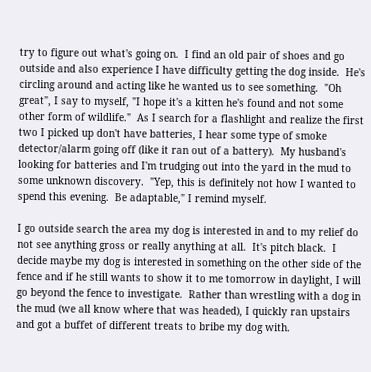try to figure out what's going on.  I find an old pair of shoes and go outside and also experience I have difficulty getting the dog inside.  He's circling around and acting like he wanted us to see something.  "Oh great", I say to myself, "I hope it's a kitten he's found and not some other form of wildlife."  As I search for a flashlight and realize the first two I picked up don't have batteries, I hear some type of smoke detector/alarm going off (like it ran out of a battery).  My husband's looking for batteries and I'm trudging out into the yard in the mud to some unknown discovery.  "Yep, this is definitely not how I wanted to spend this evening.  Be adaptable," I remind myself.

I go outside search the area my dog is interested in and to my relief do not see anything gross or really anything at all.  It's pitch black.  I decide maybe my dog is interested in something on the other side of the fence and if he still wants to show it to me tomorrow in daylight, I will go beyond the fence to investigate.  Rather than wrestling with a dog in the mud (we all know where that was headed), I quickly ran upstairs and got a buffet of different treats to bribe my dog with.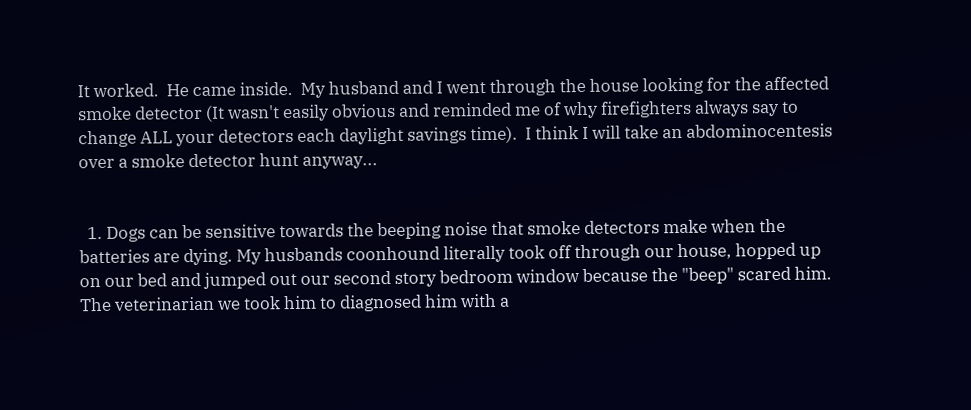It worked.  He came inside.  My husband and I went through the house looking for the affected smoke detector (It wasn't easily obvious and reminded me of why firefighters always say to change ALL your detectors each daylight savings time).  I think I will take an abdominocentesis over a smoke detector hunt anyway...


  1. Dogs can be sensitive towards the beeping noise that smoke detectors make when the batteries are dying. My husbands coonhound literally took off through our house, hopped up on our bed and jumped out our second story bedroom window because the "beep" scared him. The veterinarian we took him to diagnosed him with a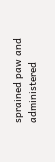sprained paw and administered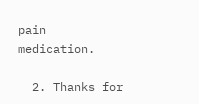pain medication.

  2. Thanks for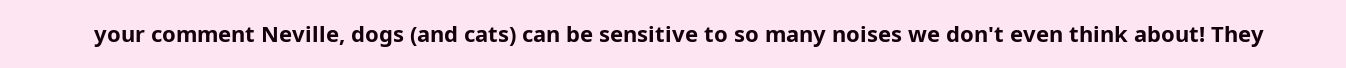your comment Neville, dogs (and cats) can be sensitive to so many noises we don't even think about! They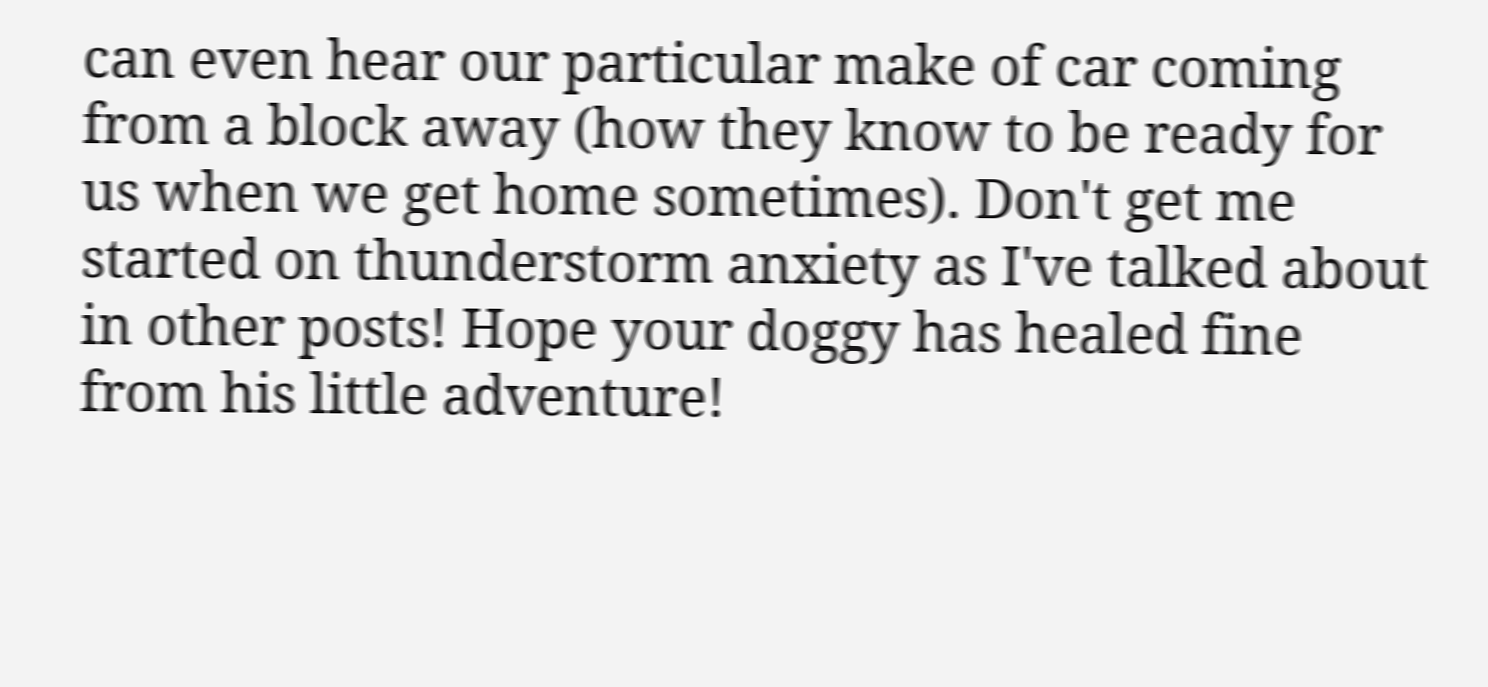can even hear our particular make of car coming from a block away (how they know to be ready for us when we get home sometimes). Don't get me started on thunderstorm anxiety as I've talked about in other posts! Hope your doggy has healed fine from his little adventure!